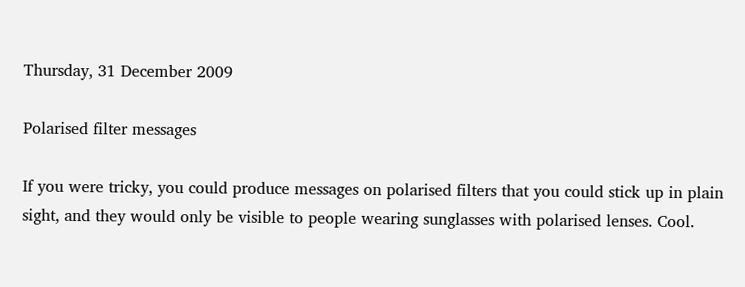Thursday, 31 December 2009

Polarised filter messages

If you were tricky, you could produce messages on polarised filters that you could stick up in plain sight, and they would only be visible to people wearing sunglasses with polarised lenses. Cool.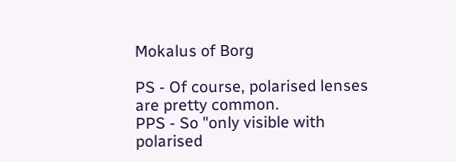Mokalus of Borg

PS - Of course, polarised lenses are pretty common.
PPS - So "only visible with polarised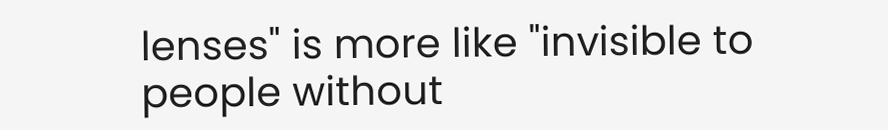lenses" is more like "invisible to people without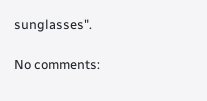sunglasses".

No comments: